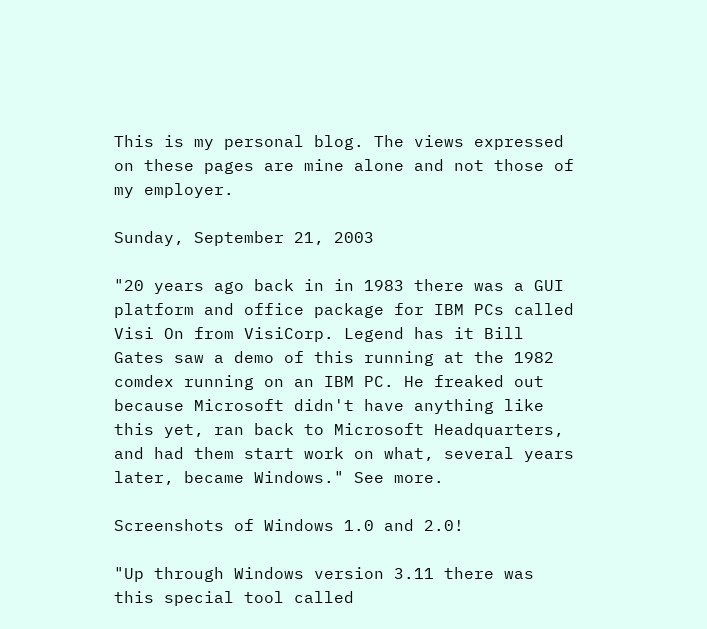This is my personal blog. The views expressed on these pages are mine alone and not those of my employer.

Sunday, September 21, 2003

"20 years ago back in in 1983 there was a GUI platform and office package for IBM PCs called Visi On from VisiCorp. Legend has it Bill Gates saw a demo of this running at the 1982 comdex running on an IBM PC. He freaked out because Microsoft didn't have anything like this yet, ran back to Microsoft Headquarters, and had them start work on what, several years later, became Windows." See more.

Screenshots of Windows 1.0 and 2.0!

"Up through Windows version 3.11 there was this special tool called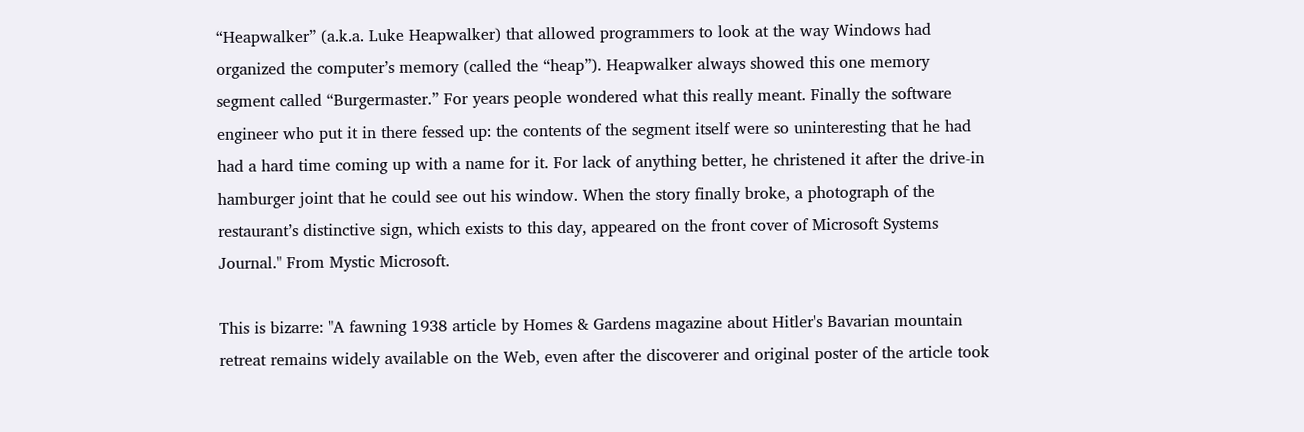“Heapwalker” (a.k.a. Luke Heapwalker) that allowed programmers to look at the way Windows had organized the computer’s memory (called the “heap”). Heapwalker always showed this one memory segment called “Burgermaster.” For years people wondered what this really meant. Finally the software engineer who put it in there fessed up: the contents of the segment itself were so uninteresting that he had had a hard time coming up with a name for it. For lack of anything better, he christened it after the drive-in hamburger joint that he could see out his window. When the story finally broke, a photograph of the restaurant’s distinctive sign, which exists to this day, appeared on the front cover of Microsoft Systems Journal." From Mystic Microsoft.

This is bizarre: "A fawning 1938 article by Homes & Gardens magazine about Hitler's Bavarian mountain retreat remains widely available on the Web, even after the discoverer and original poster of the article took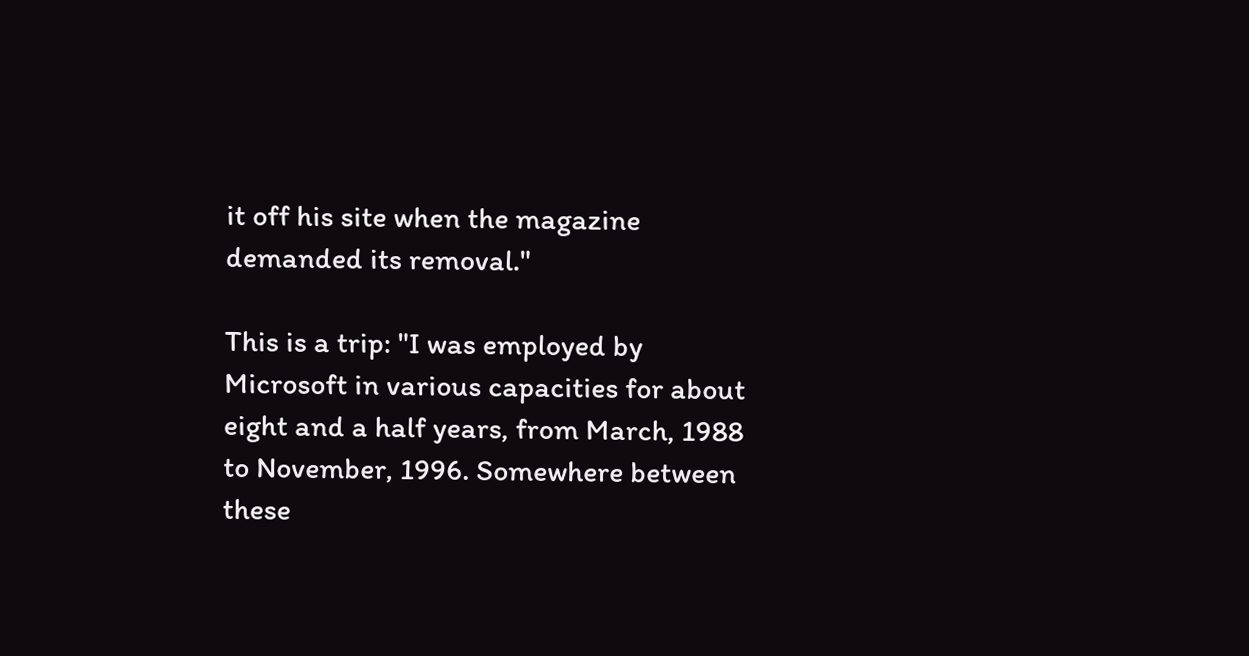it off his site when the magazine demanded its removal."

This is a trip: "I was employed by Microsoft in various capacities for about eight and a half years, from March, 1988 to November, 1996. Somewhere between these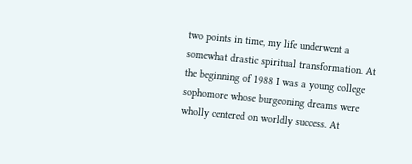two points in time, my life underwent a somewhat drastic spiritual transformation. At the beginning of 1988 I was a young college sophomore whose burgeoning dreams were wholly centered on worldly success. At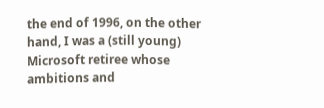the end of 1996, on the other hand, I was a (still young) Microsoft retiree whose ambitions and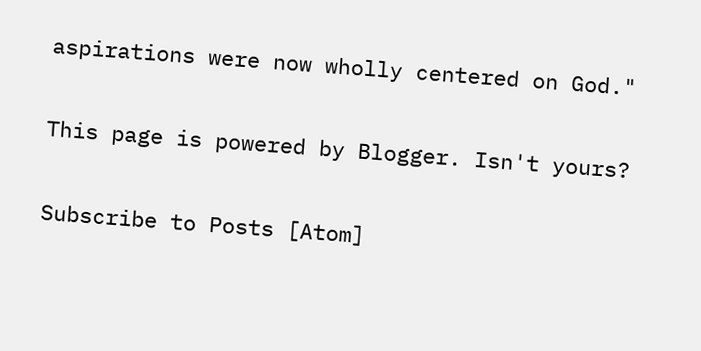aspirations were now wholly centered on God."

This page is powered by Blogger. Isn't yours?

Subscribe to Posts [Atom]